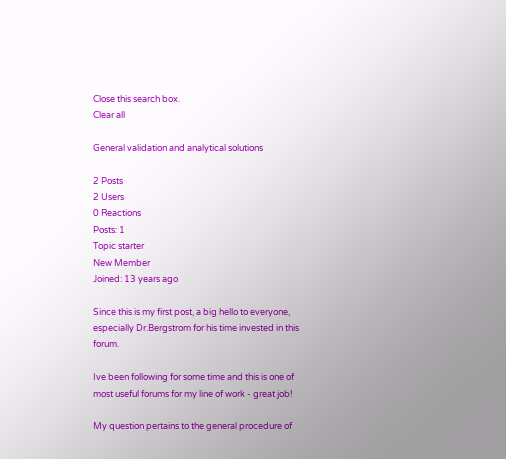Close this search box.
Clear all

General validation and analytical solutions

2 Posts
2 Users
0 Reactions
Posts: 1
Topic starter
New Member
Joined: 13 years ago

Since this is my first post, a big hello to everyone, especially Dr.Bergstrom for his time invested in this forum.

Ive been following for some time and this is one of most useful forums for my line of work - great job!

My question pertains to the general procedure of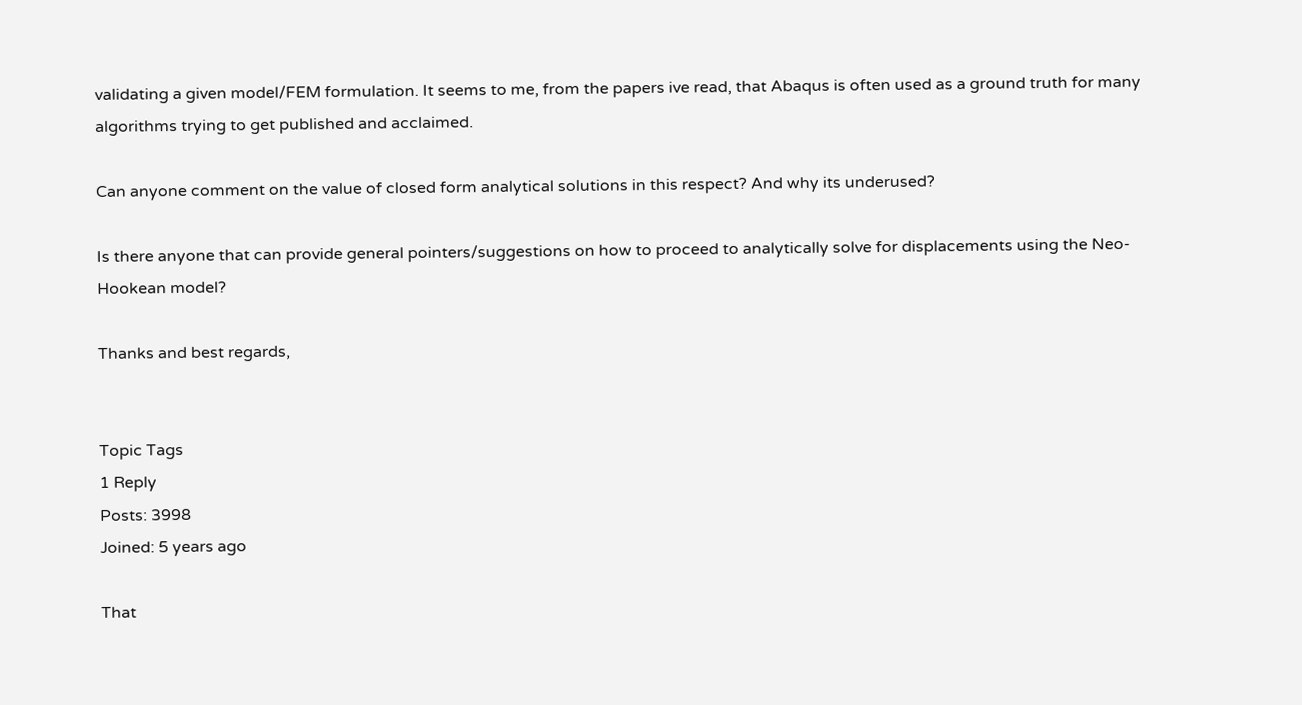validating a given model/FEM formulation. It seems to me, from the papers ive read, that Abaqus is often used as a ground truth for many algorithms trying to get published and acclaimed.

Can anyone comment on the value of closed form analytical solutions in this respect? And why its underused?

Is there anyone that can provide general pointers/suggestions on how to proceed to analytically solve for displacements using the Neo-Hookean model?

Thanks and best regards,


Topic Tags
1 Reply
Posts: 3998
Joined: 5 years ago

That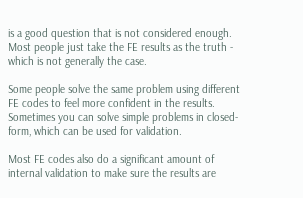is a good question that is not considered enough. Most people just take the FE results as the truth - which is not generally the case.

Some people solve the same problem using different FE codes to feel more confident in the results.
Sometimes you can solve simple problems in closed-form, which can be used for validation.

Most FE codes also do a significant amount of internal validation to make sure the results are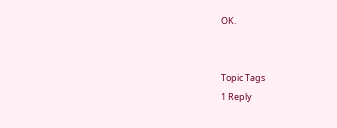OK.


Topic Tags
1 Reply